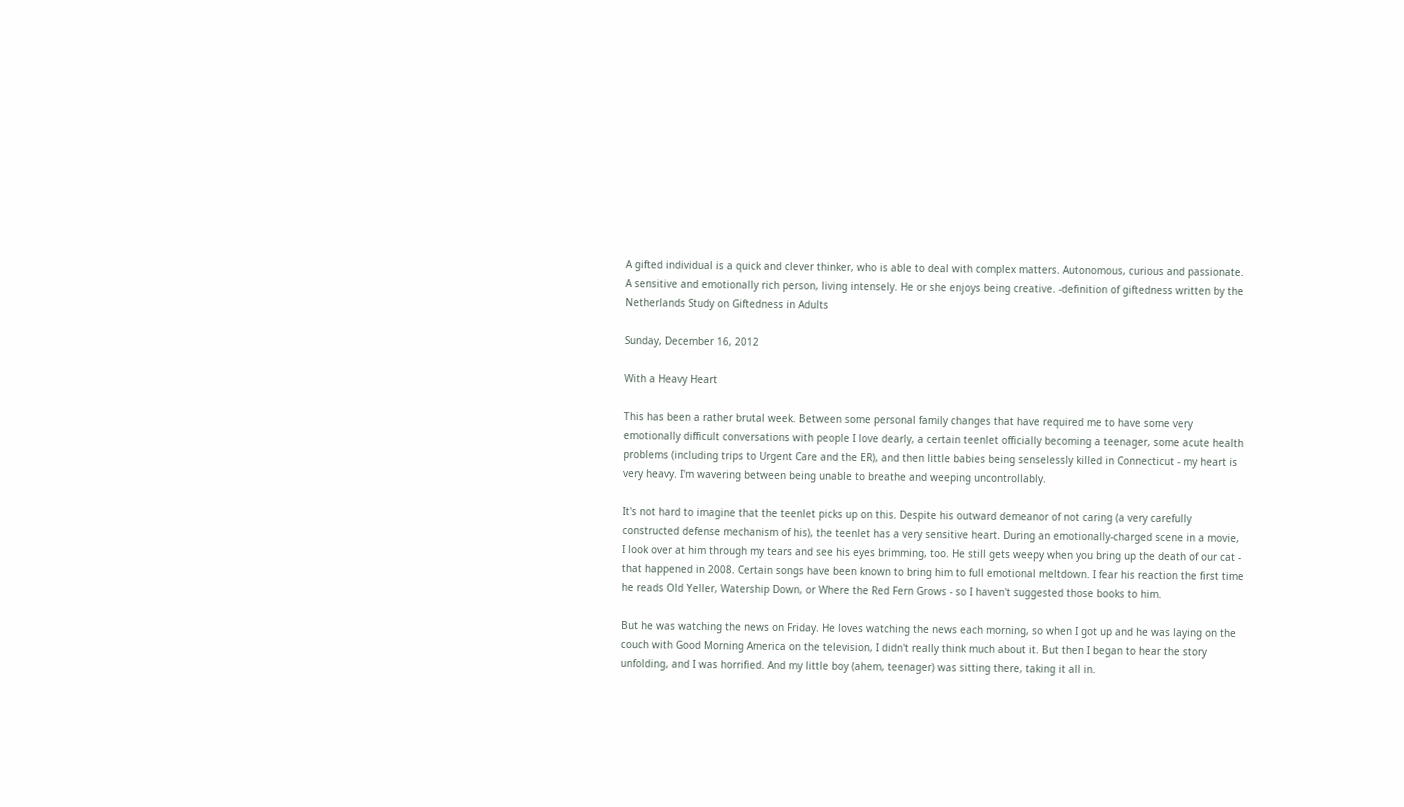A gifted individual is a quick and clever thinker, who is able to deal with complex matters. Autonomous, curious and passionate. A sensitive and emotionally rich person, living intensely. He or she enjoys being creative. -definition of giftedness written by the Netherlands Study on Giftedness in Adults

Sunday, December 16, 2012

With a Heavy Heart

This has been a rather brutal week. Between some personal family changes that have required me to have some very emotionally difficult conversations with people I love dearly, a certain teenlet officially becoming a teenager, some acute health problems (including trips to Urgent Care and the ER), and then little babies being senselessly killed in Connecticut - my heart is very heavy. I'm wavering between being unable to breathe and weeping uncontrollably.

It's not hard to imagine that the teenlet picks up on this. Despite his outward demeanor of not caring (a very carefully constructed defense mechanism of his), the teenlet has a very sensitive heart. During an emotionally-charged scene in a movie, I look over at him through my tears and see his eyes brimming, too. He still gets weepy when you bring up the death of our cat - that happened in 2008. Certain songs have been known to bring him to full emotional meltdown. I fear his reaction the first time he reads Old Yeller, Watership Down, or Where the Red Fern Grows - so I haven't suggested those books to him.

But he was watching the news on Friday. He loves watching the news each morning, so when I got up and he was laying on the couch with Good Morning America on the television, I didn't really think much about it. But then I began to hear the story unfolding, and I was horrified. And my little boy (ahem, teenager) was sitting there, taking it all in.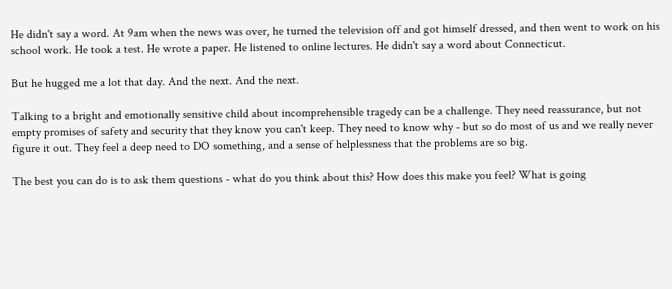He didn't say a word. At 9am when the news was over, he turned the television off and got himself dressed, and then went to work on his school work. He took a test. He wrote a paper. He listened to online lectures. He didn't say a word about Connecticut.

But he hugged me a lot that day. And the next. And the next.

Talking to a bright and emotionally sensitive child about incomprehensible tragedy can be a challenge. They need reassurance, but not empty promises of safety and security that they know you can't keep. They need to know why - but so do most of us and we really never figure it out. They feel a deep need to DO something, and a sense of helplessness that the problems are so big.

The best you can do is to ask them questions - what do you think about this? How does this make you feel? What is going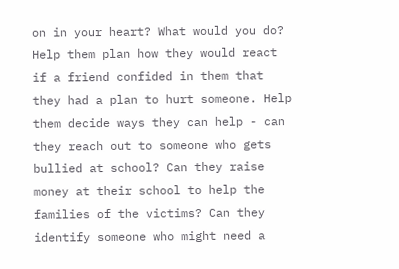on in your heart? What would you do? Help them plan how they would react if a friend confided in them that they had a plan to hurt someone. Help them decide ways they can help - can they reach out to someone who gets bullied at school? Can they raise money at their school to help the families of the victims? Can they identify someone who might need a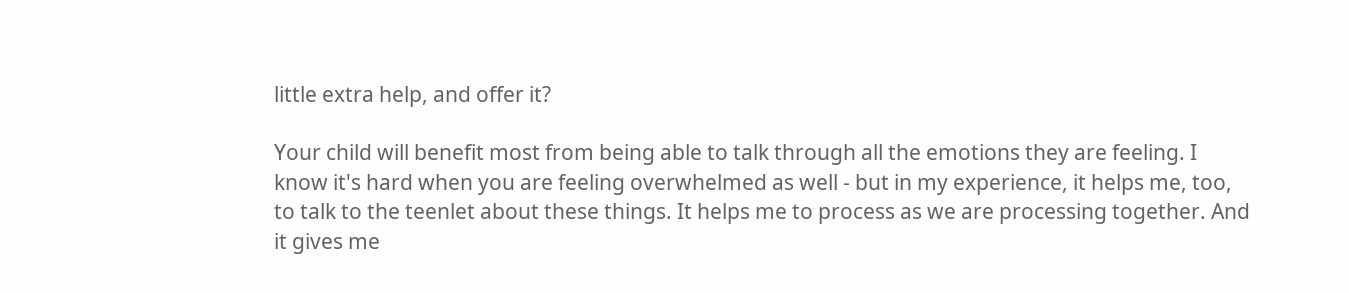little extra help, and offer it?

Your child will benefit most from being able to talk through all the emotions they are feeling. I know it's hard when you are feeling overwhelmed as well - but in my experience, it helps me, too, to talk to the teenlet about these things. It helps me to process as we are processing together. And it gives me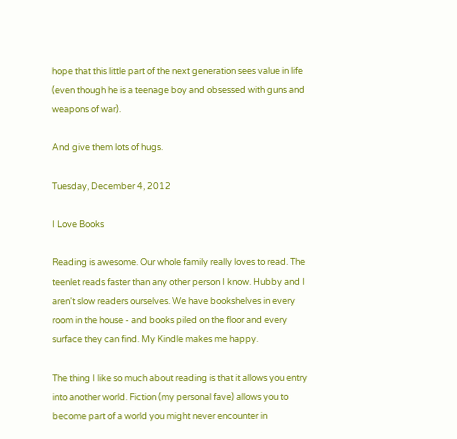hope that this little part of the next generation sees value in life (even though he is a teenage boy and obsessed with guns and weapons of war).

And give them lots of hugs.

Tuesday, December 4, 2012

I Love Books

Reading is awesome. Our whole family really loves to read. The teenlet reads faster than any other person I know. Hubby and I aren't slow readers ourselves. We have bookshelves in every room in the house - and books piled on the floor and every surface they can find. My Kindle makes me happy.

The thing I like so much about reading is that it allows you entry into another world. Fiction (my personal fave) allows you to become part of a world you might never encounter in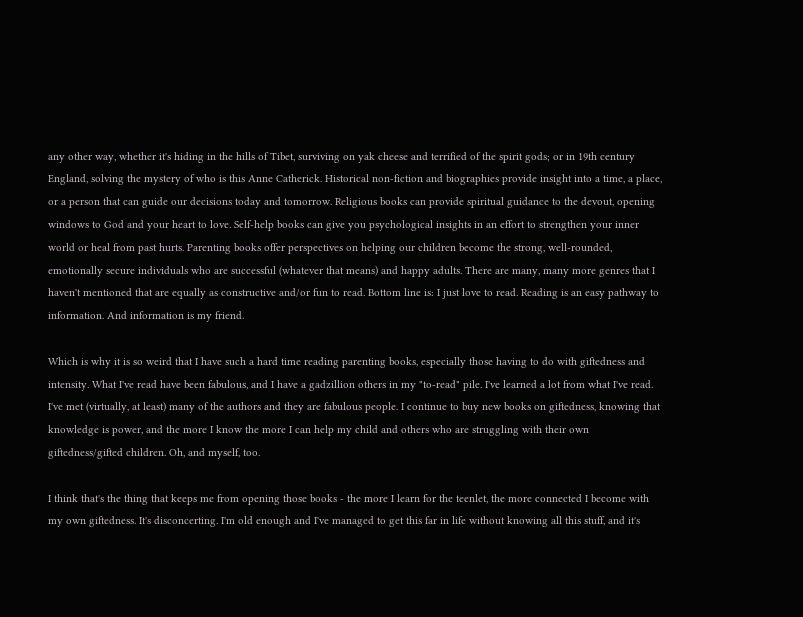any other way, whether it's hiding in the hills of Tibet, surviving on yak cheese and terrified of the spirit gods; or in 19th century England, solving the mystery of who is this Anne Catherick. Historical non-fiction and biographies provide insight into a time, a place, or a person that can guide our decisions today and tomorrow. Religious books can provide spiritual guidance to the devout, opening windows to God and your heart to love. Self-help books can give you psychological insights in an effort to strengthen your inner world or heal from past hurts. Parenting books offer perspectives on helping our children become the strong, well-rounded, emotionally secure individuals who are successful (whatever that means) and happy adults. There are many, many more genres that I haven't mentioned that are equally as constructive and/or fun to read. Bottom line is: I just love to read. Reading is an easy pathway to information. And information is my friend.

Which is why it is so weird that I have such a hard time reading parenting books, especially those having to do with giftedness and intensity. What I've read have been fabulous, and I have a gadzillion others in my "to-read" pile. I've learned a lot from what I've read. I've met (virtually, at least) many of the authors and they are fabulous people. I continue to buy new books on giftedness, knowing that knowledge is power, and the more I know the more I can help my child and others who are struggling with their own giftedness/gifted children. Oh, and myself, too.

I think that's the thing that keeps me from opening those books - the more I learn for the teenlet, the more connected I become with my own giftedness. It's disconcerting. I'm old enough and I've managed to get this far in life without knowing all this stuff, and it's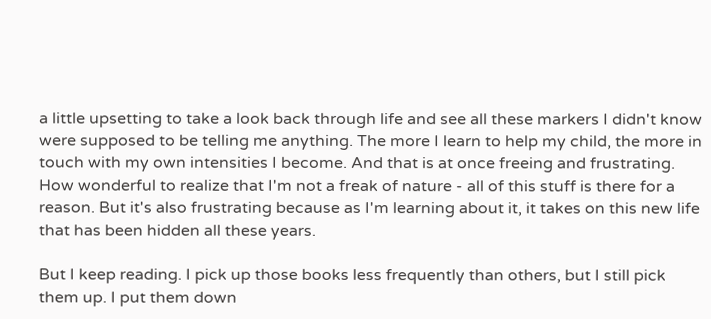a little upsetting to take a look back through life and see all these markers I didn't know were supposed to be telling me anything. The more I learn to help my child, the more in touch with my own intensities I become. And that is at once freeing and frustrating. How wonderful to realize that I'm not a freak of nature - all of this stuff is there for a reason. But it's also frustrating because as I'm learning about it, it takes on this new life that has been hidden all these years.

But I keep reading. I pick up those books less frequently than others, but I still pick them up. I put them down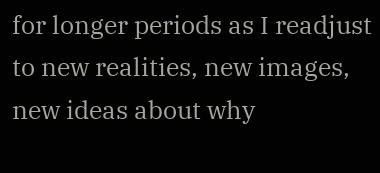for longer periods as I readjust to new realities, new images, new ideas about why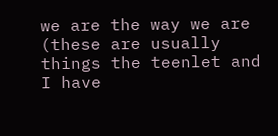we are the way we are (these are usually things the teenlet and I have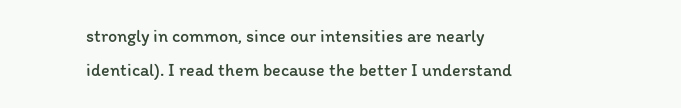strongly in common, since our intensities are nearly identical). I read them because the better I understand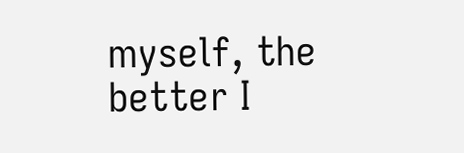myself, the better I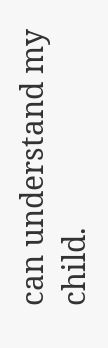can understand my child.